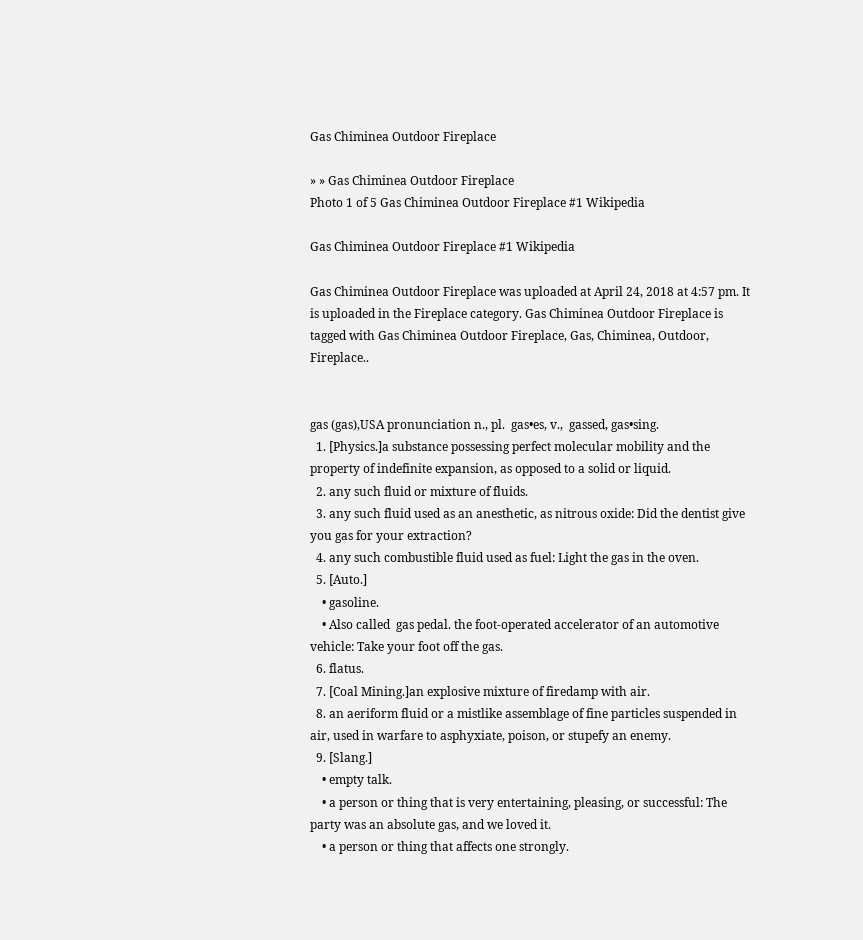Gas Chiminea Outdoor Fireplace

» » Gas Chiminea Outdoor Fireplace
Photo 1 of 5 Gas Chiminea Outdoor Fireplace #1 Wikipedia

Gas Chiminea Outdoor Fireplace #1 Wikipedia

Gas Chiminea Outdoor Fireplace was uploaded at April 24, 2018 at 4:57 pm. It is uploaded in the Fireplace category. Gas Chiminea Outdoor Fireplace is tagged with Gas Chiminea Outdoor Fireplace, Gas, Chiminea, Outdoor, Fireplace..


gas (gas),USA pronunciation n., pl.  gas•es, v.,  gassed, gas•sing.
  1. [Physics.]a substance possessing perfect molecular mobility and the property of indefinite expansion, as opposed to a solid or liquid.
  2. any such fluid or mixture of fluids.
  3. any such fluid used as an anesthetic, as nitrous oxide: Did the dentist give you gas for your extraction?
  4. any such combustible fluid used as fuel: Light the gas in the oven.
  5. [Auto.]
    • gasoline.
    • Also called  gas pedal. the foot-operated accelerator of an automotive vehicle: Take your foot off the gas.
  6. flatus.
  7. [Coal Mining.]an explosive mixture of firedamp with air.
  8. an aeriform fluid or a mistlike assemblage of fine particles suspended in air, used in warfare to asphyxiate, poison, or stupefy an enemy.
  9. [Slang.]
    • empty talk.
    • a person or thing that is very entertaining, pleasing, or successful: The party was an absolute gas, and we loved it.
    • a person or thing that affects one strongly.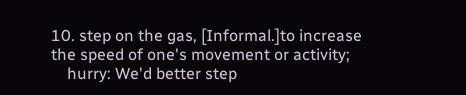10. step on the gas, [Informal.]to increase the speed of one's movement or activity;
    hurry: We'd better step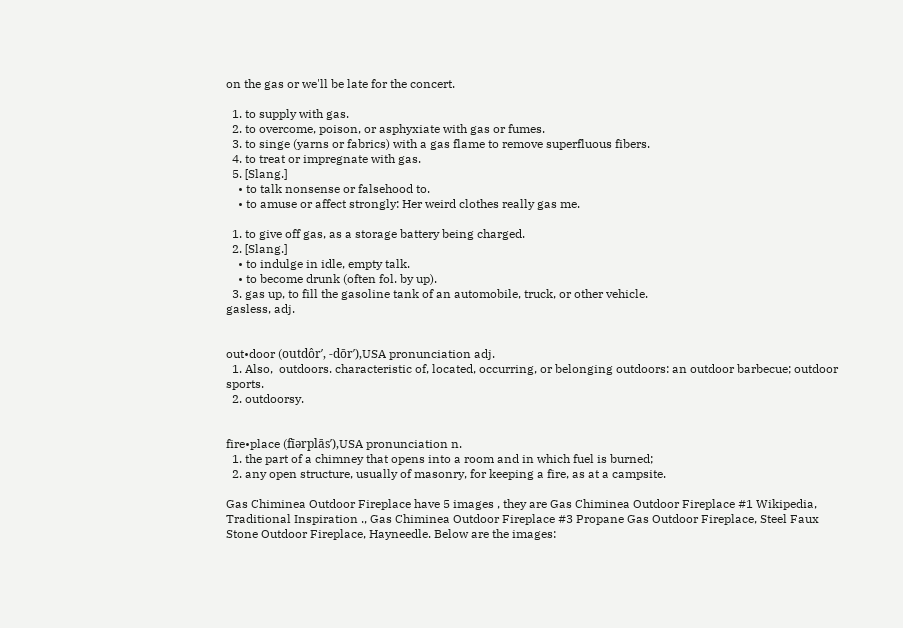on the gas or we'll be late for the concert.

  1. to supply with gas.
  2. to overcome, poison, or asphyxiate with gas or fumes.
  3. to singe (yarns or fabrics) with a gas flame to remove superfluous fibers.
  4. to treat or impregnate with gas.
  5. [Slang.]
    • to talk nonsense or falsehood to.
    • to amuse or affect strongly: Her weird clothes really gas me.

  1. to give off gas, as a storage battery being charged.
  2. [Slang.]
    • to indulge in idle, empty talk.
    • to become drunk (often fol. by up).
  3. gas up, to fill the gasoline tank of an automobile, truck, or other vehicle.
gasless, adj.


out•door (outdôr′, -dōr′),USA pronunciation adj.
  1. Also,  outdoors. characteristic of, located, occurring, or belonging outdoors: an outdoor barbecue; outdoor sports.
  2. outdoorsy.


fire•place (fīərplās′),USA pronunciation n.
  1. the part of a chimney that opens into a room and in which fuel is burned;
  2. any open structure, usually of masonry, for keeping a fire, as at a campsite.

Gas Chiminea Outdoor Fireplace have 5 images , they are Gas Chiminea Outdoor Fireplace #1 Wikipedia, Traditional Inspiration ., Gas Chiminea Outdoor Fireplace #3 Propane Gas Outdoor Fireplace, Steel Faux Stone Outdoor Fireplace, Hayneedle. Below are the images: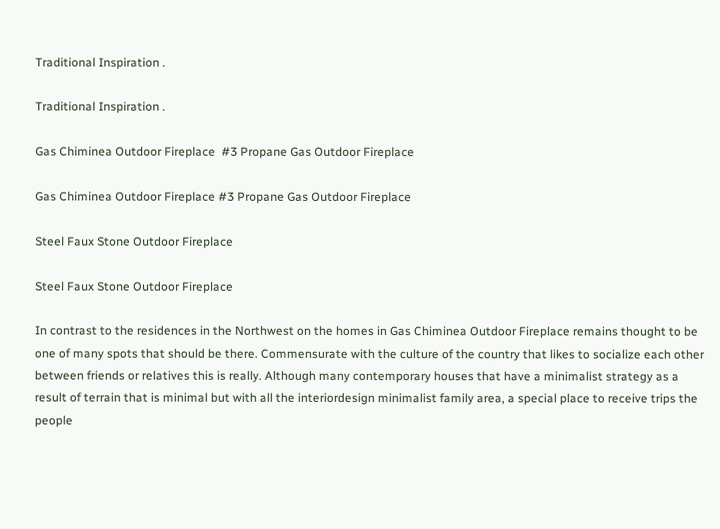Traditional Inspiration .

Traditional Inspiration .

Gas Chiminea Outdoor Fireplace  #3 Propane Gas Outdoor Fireplace

Gas Chiminea Outdoor Fireplace #3 Propane Gas Outdoor Fireplace

Steel Faux Stone Outdoor Fireplace

Steel Faux Stone Outdoor Fireplace

In contrast to the residences in the Northwest on the homes in Gas Chiminea Outdoor Fireplace remains thought to be one of many spots that should be there. Commensurate with the culture of the country that likes to socialize each other between friends or relatives this is really. Although many contemporary houses that have a minimalist strategy as a result of terrain that is minimal but with all the interiordesign minimalist family area, a special place to receive trips the people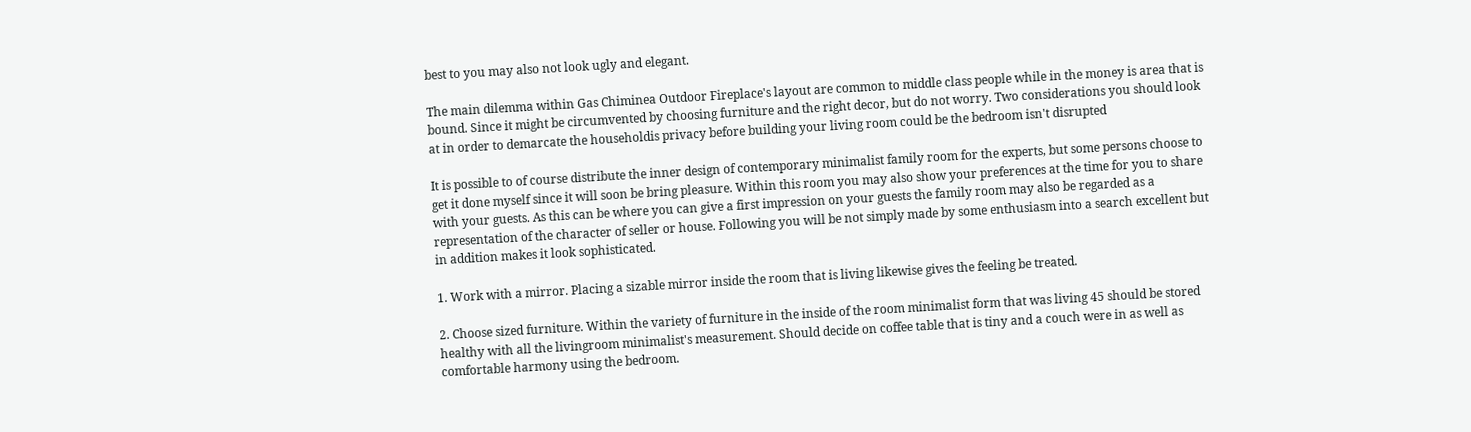best to you may also not look ugly and elegant.

The main dilemma within Gas Chiminea Outdoor Fireplace's layout are common to middle class people while in the money is area that is bound. Since it might be circumvented by choosing furniture and the right decor, but do not worry. Two considerations you should look at in order to demarcate the householdis privacy before building your living room could be the bedroom isn't disrupted

It is possible to of course distribute the inner design of contemporary minimalist family room for the experts, but some persons choose to get it done myself since it will soon be bring pleasure. Within this room you may also show your preferences at the time for you to share with your guests. As this can be where you can give a first impression on your guests the family room may also be regarded as a representation of the character of seller or house. Following you will be not simply made by some enthusiasm into a search excellent but in addition makes it look sophisticated.

1. Work with a mirror. Placing a sizable mirror inside the room that is living likewise gives the feeling be treated.

2. Choose sized furniture. Within the variety of furniture in the inside of the room minimalist form that was living 45 should be stored healthy with all the livingroom minimalist's measurement. Should decide on coffee table that is tiny and a couch were in as well as comfortable harmony using the bedroom.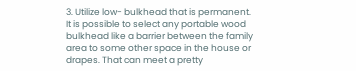3. Utilize low- bulkhead that is permanent. It is possible to select any portable wood bulkhead like a barrier between the family area to some other space in the house or drapes. That can meet a pretty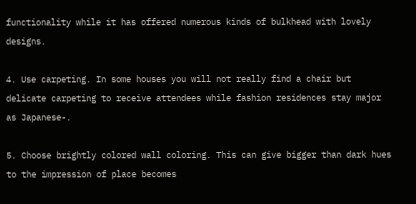functionality while it has offered numerous kinds of bulkhead with lovely designs.

4. Use carpeting. In some houses you will not really find a chair but delicate carpeting to receive attendees while fashion residences stay major as Japanese-.

5. Choose brightly colored wall coloring. This can give bigger than dark hues to the impression of place becomes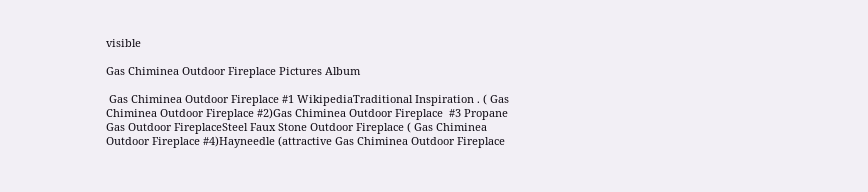visible

Gas Chiminea Outdoor Fireplace Pictures Album

 Gas Chiminea Outdoor Fireplace #1 WikipediaTraditional Inspiration . ( Gas Chiminea Outdoor Fireplace #2)Gas Chiminea Outdoor Fireplace  #3 Propane Gas Outdoor FireplaceSteel Faux Stone Outdoor Fireplace ( Gas Chiminea Outdoor Fireplace #4)Hayneedle (attractive Gas Chiminea Outdoor Fireplace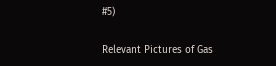#5)

Relevant Pictures of Gas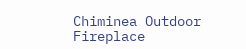Chiminea Outdoor Fireplace